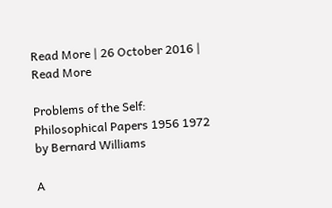Read More | 26 October 2016 | Read More

Problems of the Self: Philosophical Papers 1956 1972 by Bernard Williams

A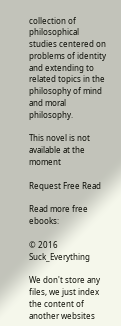collection of philosophical studies centered on problems of identity and extending to related topics in the philosophy of mind and moral philosophy.

This novel is not available at the moment

Request Free Read

Read more free ebooks:

© 2016 Suck_Everything

We don't store any files, we just index the content of another websites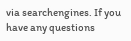via searchengines. If you have any questions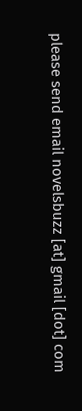please send email novelsbuzz [at] gmail [dot] com